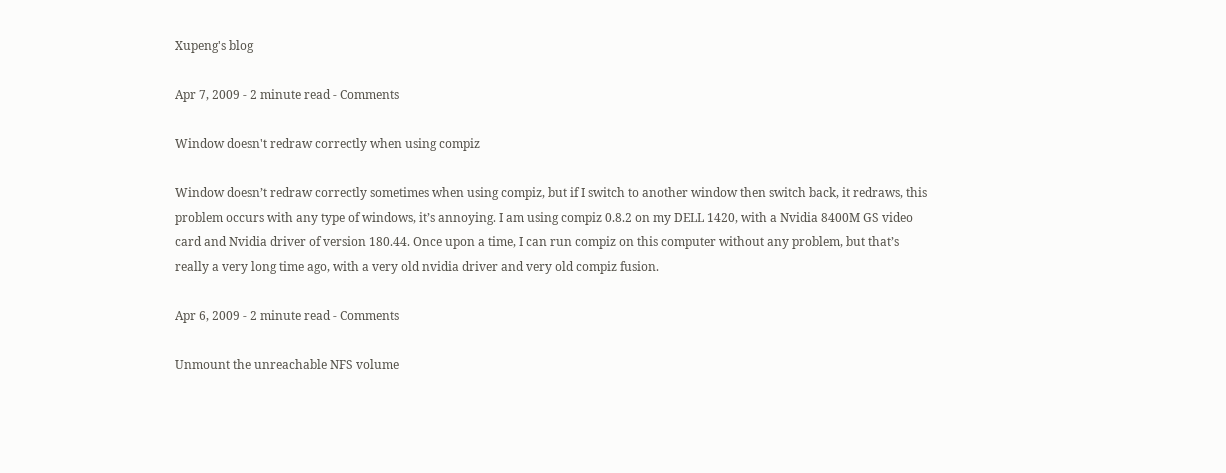Xupeng's blog

Apr 7, 2009 - 2 minute read - Comments

Window doesn't redraw correctly when using compiz

Window doesn’t redraw correctly sometimes when using compiz, but if I switch to another window then switch back, it redraws, this problem occurs with any type of windows, it’s annoying. I am using compiz 0.8.2 on my DELL 1420, with a Nvidia 8400M GS video card and Nvidia driver of version 180.44. Once upon a time, I can run compiz on this computer without any problem, but that’s really a very long time ago, with a very old nvidia driver and very old compiz fusion.

Apr 6, 2009 - 2 minute read - Comments

Unmount the unreachable NFS volume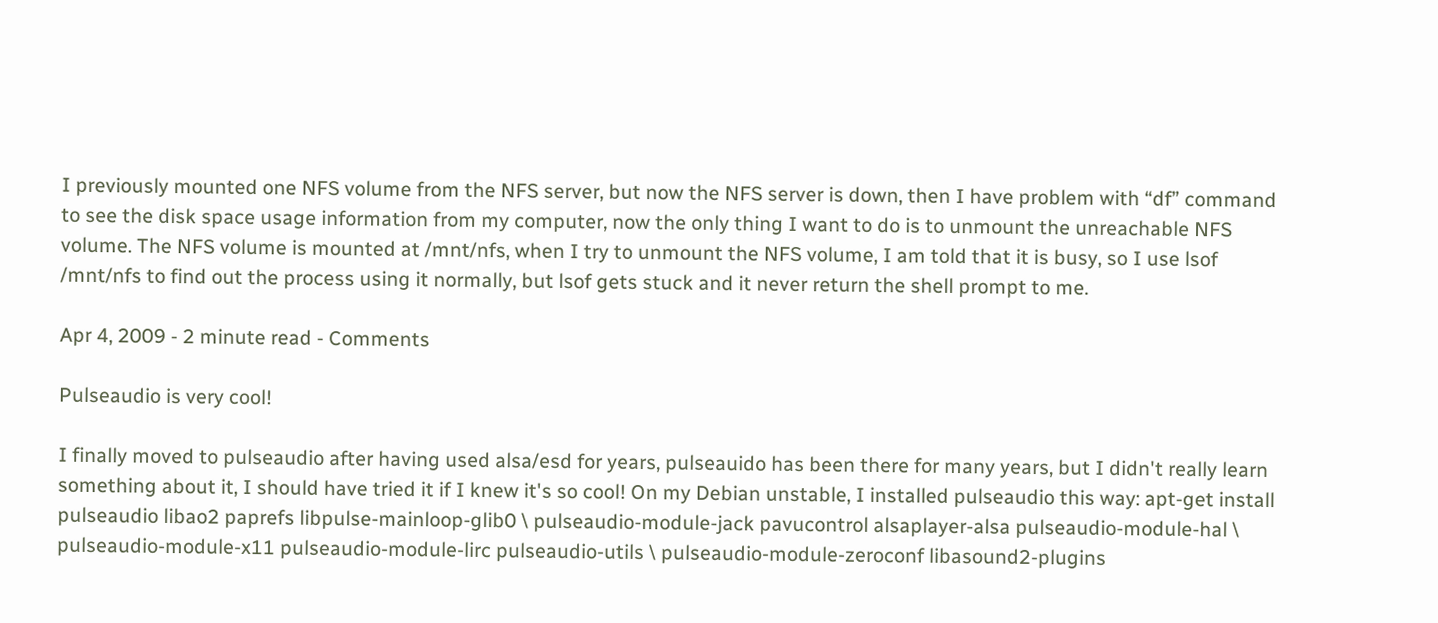I previously mounted one NFS volume from the NFS server, but now the NFS server is down, then I have problem with “df” command to see the disk space usage information from my computer, now the only thing I want to do is to unmount the unreachable NFS volume. The NFS volume is mounted at /mnt/nfs, when I try to unmount the NFS volume, I am told that it is busy, so I use lsof /mnt/nfs to find out the process using it normally, but lsof gets stuck and it never return the shell prompt to me.

Apr 4, 2009 - 2 minute read - Comments

Pulseaudio is very cool!

I finally moved to pulseaudio after having used alsa/esd for years, pulseauido has been there for many years, but I didn't really learn something about it, I should have tried it if I knew it's so cool! On my Debian unstable, I installed pulseaudio this way: apt-get install pulseaudio libao2 paprefs libpulse-mainloop-glib0 \ pulseaudio-module-jack pavucontrol alsaplayer-alsa pulseaudio-module-hal \ pulseaudio-module-x11 pulseaudio-module-lirc pulseaudio-utils \ pulseaudio-module-zeroconf libasound2-plugins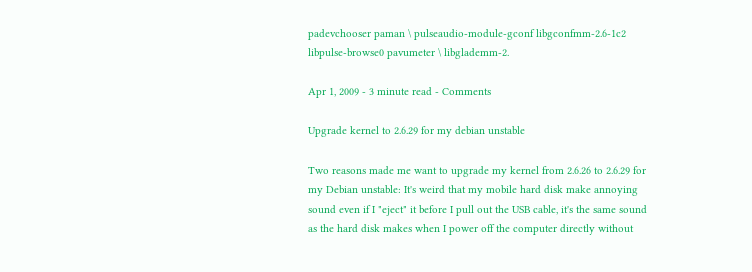padevchooser paman \ pulseaudio-module-gconf libgconfmm-2.6-1c2 libpulse-browse0 pavumeter \ libglademm-2.

Apr 1, 2009 - 3 minute read - Comments

Upgrade kernel to 2.6.29 for my debian unstable

Two reasons made me want to upgrade my kernel from 2.6.26 to 2.6.29 for my Debian unstable: It's weird that my mobile hard disk make annoying sound even if I "eject" it before I pull out the USB cable, it's the same sound as the hard disk makes when I power off the computer directly without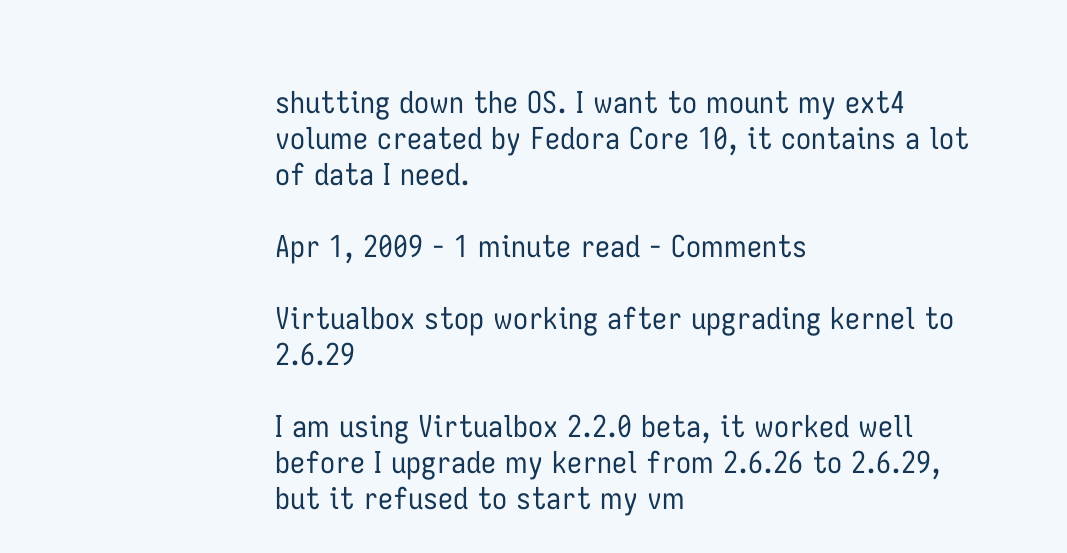shutting down the OS. I want to mount my ext4 volume created by Fedora Core 10, it contains a lot of data I need.

Apr 1, 2009 - 1 minute read - Comments

Virtualbox stop working after upgrading kernel to 2.6.29

I am using Virtualbox 2.2.0 beta, it worked well before I upgrade my kernel from 2.6.26 to 2.6.29, but it refused to start my vm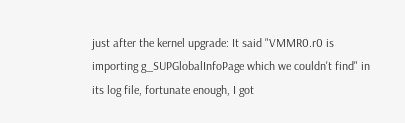just after the kernel upgrade: It said "VMMR0.r0 is importing g_SUPGlobalInfoPage which we couldn't find" in its log file, fortunate enough, I got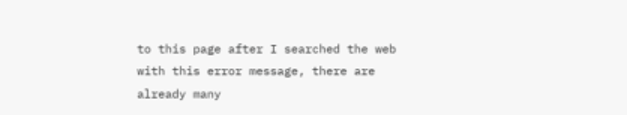to this page after I searched the web with this error message, there are already many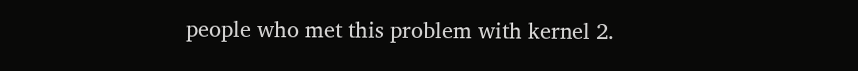people who met this problem with kernel 2.